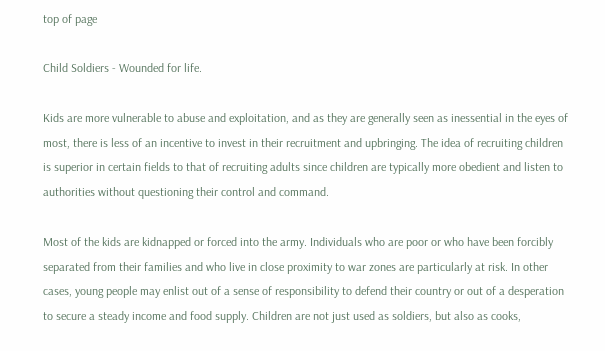top of page

Child Soldiers - Wounded for life.

Kids are more vulnerable to abuse and exploitation, and as they are generally seen as inessential in the eyes of most, there is less of an incentive to invest in their recruitment and upbringing. The idea of recruiting children is superior in certain fields to that of recruiting adults since children are typically more obedient and listen to authorities without questioning their control and command.

Most of the kids are kidnapped or forced into the army. Individuals who are poor or who have been forcibly separated from their families and who live in close proximity to war zones are particularly at risk. In other cases, young people may enlist out of a sense of responsibility to defend their country or out of a desperation to secure a steady income and food supply. Children are not just used as soldiers, but also as cooks,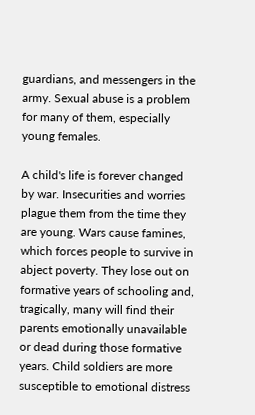guardians, and messengers in the army. Sexual abuse is a problem for many of them, especially young females.

A child's life is forever changed by war. Insecurities and worries plague them from the time they are young. Wars cause famines, which forces people to survive in abject poverty. They lose out on formative years of schooling and, tragically, many will find their parents emotionally unavailable or dead during those formative years. Child soldiers are more susceptible to emotional distress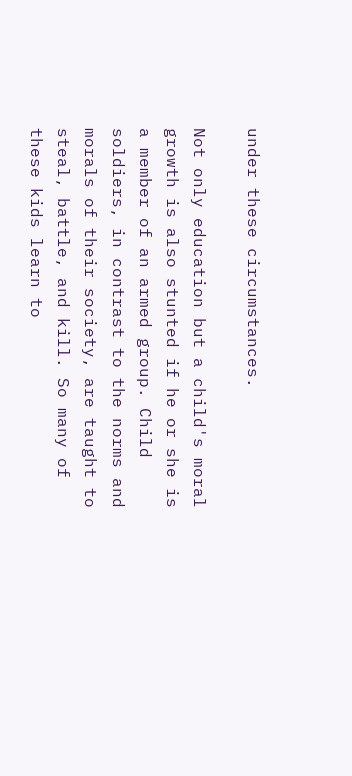under these circumstances.

Not only education but a child's moral growth is also stunted if he or she is a member of an armed group. Child soldiers, in contrast to the norms and morals of their society, are taught to steal, battle, and kill. So many of these kids learn to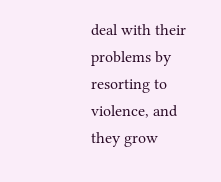deal with their problems by resorting to violence, and they grow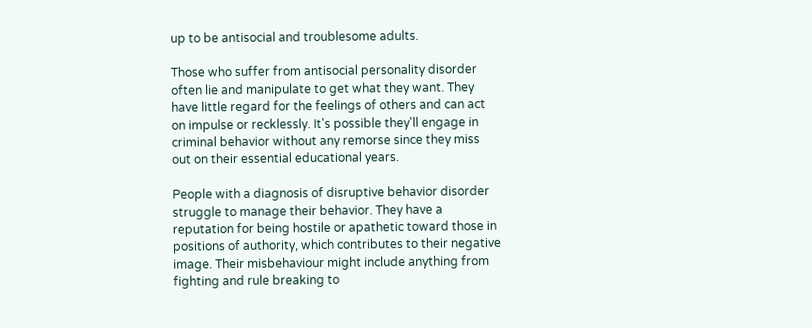up to be antisocial and troublesome adults.

Those who suffer from antisocial personality disorder often lie and manipulate to get what they want. They have little regard for the feelings of others and can act on impulse or recklessly. It's possible they'll engage in criminal behavior without any remorse since they miss out on their essential educational years.

People with a diagnosis of disruptive behavior disorder struggle to manage their behavior. They have a reputation for being hostile or apathetic toward those in positions of authority, which contributes to their negative image. Their misbehaviour might include anything from fighting and rule breaking to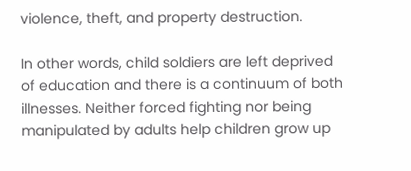violence, theft, and property destruction.

In other words, child soldiers are left deprived of education and there is a continuum of both illnesses. Neither forced fighting nor being manipulated by adults help children grow up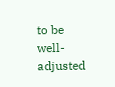to be well-adjusted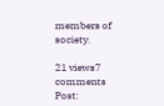members of society.

21 views7 comments
Post: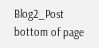Blog2_Post
bottom of page